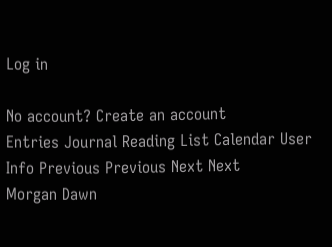Log in

No account? Create an account
Entries Journal Reading List Calendar User Info Previous Previous Next Next
Morgan Dawn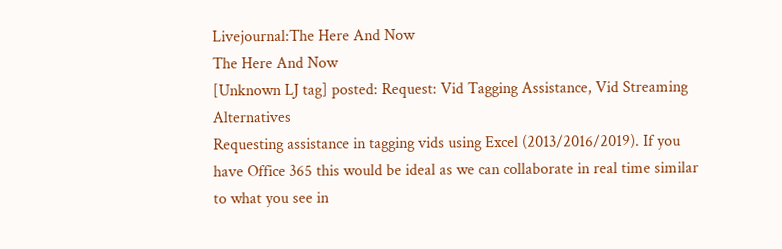Livejournal:The Here And Now
The Here And Now
[Unknown LJ tag] posted: Request: Vid Tagging Assistance, Vid Streaming Alternatives
Requesting assistance in tagging vids using Excel (2013/2016/2019). If you have Office 365 this would be ideal as we can collaborate in real time similar to what you see in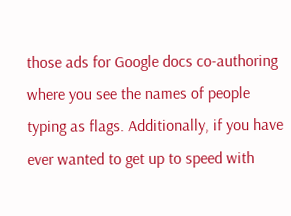those ads for Google docs co-authoring where you see the names of people typing as flags. Additionally, if you have ever wanted to get up to speed with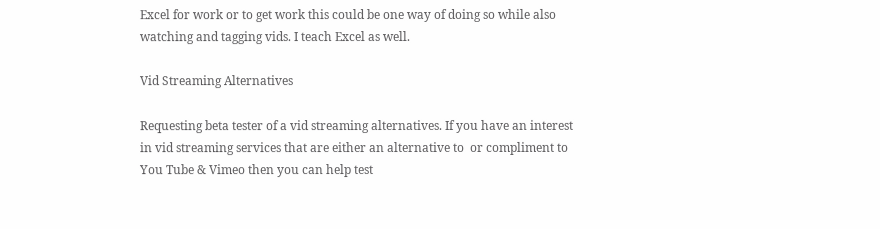Excel for work or to get work this could be one way of doing so while also watching and tagging vids. I teach Excel as well.

Vid Streaming Alternatives

Requesting beta tester of a vid streaming alternatives. If you have an interest in vid streaming services that are either an alternative to  or compliment to You Tube & Vimeo then you can help test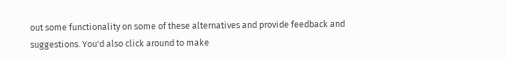out some functionality on some of these alternatives and provide feedback and suggestions. You'd also click around to make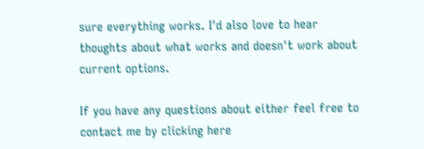sure everything works. I'd also love to hear thoughts about what works and doesn't work about current options.

If you have any questions about either feel free to contact me by clicking here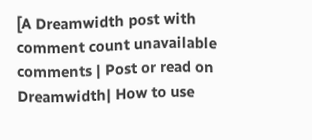[A Dreamwidth post with comment count unavailable comments | Post or read on Dreamwidth| How to use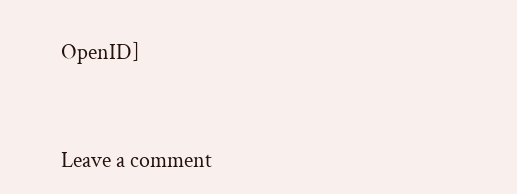OpenID]


Leave a comment